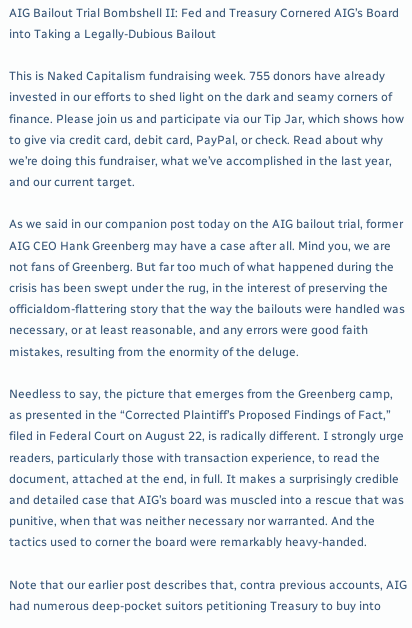AIG Bailout Trial Bombshell II: Fed and Treasury Cornered AIG’s Board into Taking a Legally-Dubious Bailout

This is Naked Capitalism fundraising week. 755 donors have already invested in our efforts to shed light on the dark and seamy corners of finance. Please join us and participate via our Tip Jar, which shows how to give via credit card, debit card, PayPal, or check. Read about why we’re doing this fundraiser, what we’ve accomplished in the last year, and our current target.

As we said in our companion post today on the AIG bailout trial, former AIG CEO Hank Greenberg may have a case after all. Mind you, we are not fans of Greenberg. But far too much of what happened during the crisis has been swept under the rug, in the interest of preserving the officialdom-flattering story that the way the bailouts were handled was necessary, or at least reasonable, and any errors were good faith mistakes, resulting from the enormity of the deluge.

Needless to say, the picture that emerges from the Greenberg camp, as presented in the “Corrected Plaintiff’s Proposed Findings of Fact,” filed in Federal Court on August 22, is radically different. I strongly urge readers, particularly those with transaction experience, to read the document, attached at the end, in full. It makes a surprisingly credible and detailed case that AIG’s board was muscled into a rescue that was punitive, when that was neither necessary nor warranted. And the tactics used to corner the board were remarkably heavy-handed.

Note that our earlier post describes that, contra previous accounts, AIG had numerous deep-pocket suitors petitioning Treasury to buy into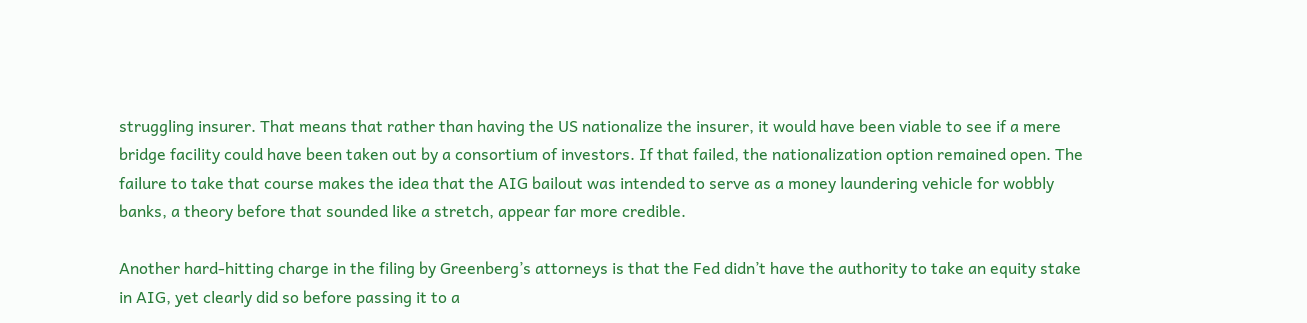struggling insurer. That means that rather than having the US nationalize the insurer, it would have been viable to see if a mere bridge facility could have been taken out by a consortium of investors. If that failed, the nationalization option remained open. The failure to take that course makes the idea that the AIG bailout was intended to serve as a money laundering vehicle for wobbly banks, a theory before that sounded like a stretch, appear far more credible.

Another hard-hitting charge in the filing by Greenberg’s attorneys is that the Fed didn’t have the authority to take an equity stake in AIG, yet clearly did so before passing it to a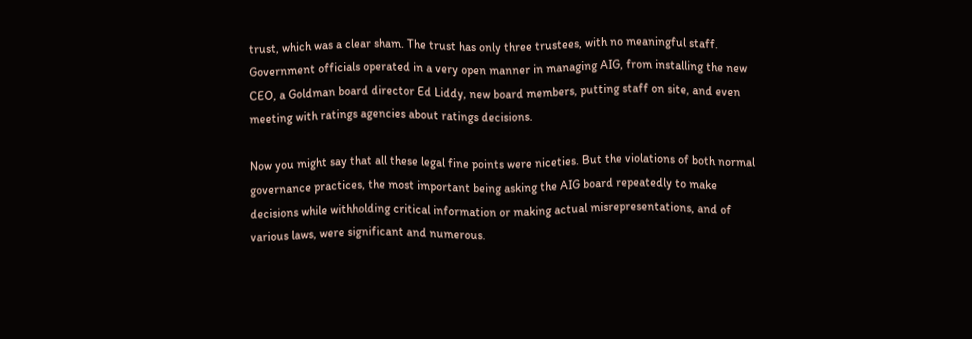trust, which was a clear sham. The trust has only three trustees, with no meaningful staff. Government officials operated in a very open manner in managing AIG, from installing the new CEO, a Goldman board director Ed Liddy, new board members, putting staff on site, and even meeting with ratings agencies about ratings decisions.

Now you might say that all these legal fine points were niceties. But the violations of both normal governance practices, the most important being asking the AIG board repeatedly to make decisions while withholding critical information or making actual misrepresentations, and of various laws, were significant and numerous.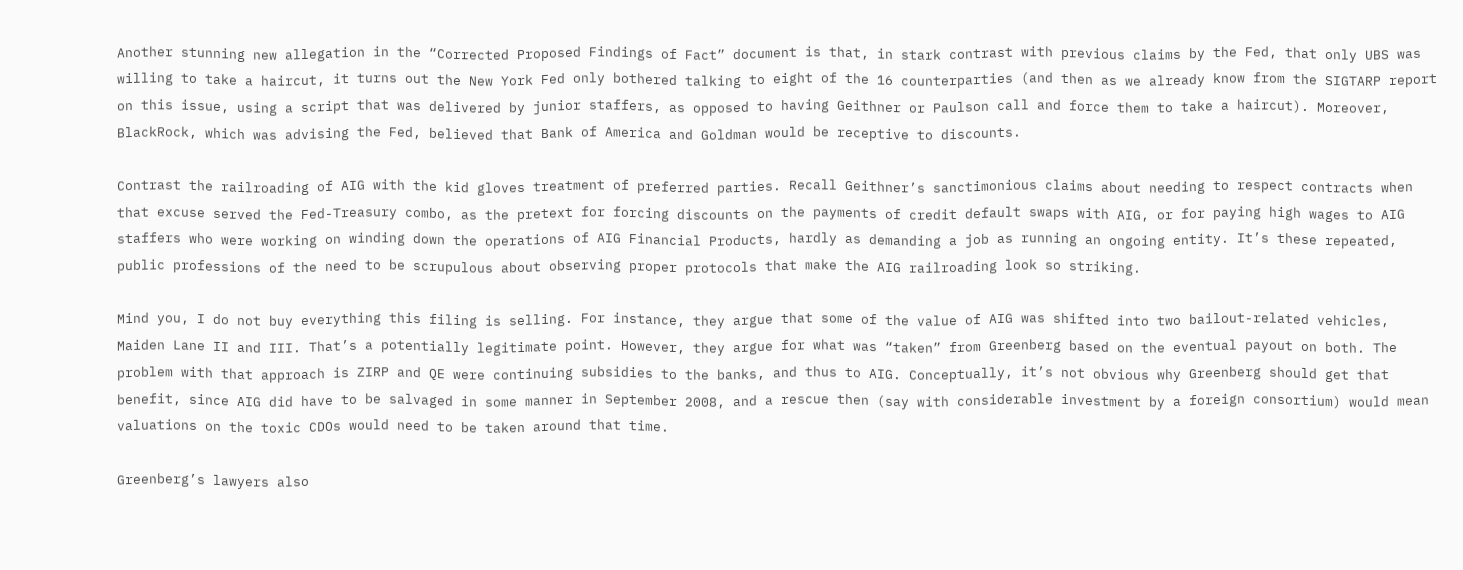Another stunning new allegation in the “Corrected Proposed Findings of Fact” document is that, in stark contrast with previous claims by the Fed, that only UBS was willing to take a haircut, it turns out the New York Fed only bothered talking to eight of the 16 counterparties (and then as we already know from the SIGTARP report on this issue, using a script that was delivered by junior staffers, as opposed to having Geithner or Paulson call and force them to take a haircut). Moreover, BlackRock, which was advising the Fed, believed that Bank of America and Goldman would be receptive to discounts.

Contrast the railroading of AIG with the kid gloves treatment of preferred parties. Recall Geithner’s sanctimonious claims about needing to respect contracts when that excuse served the Fed-Treasury combo, as the pretext for forcing discounts on the payments of credit default swaps with AIG, or for paying high wages to AIG staffers who were working on winding down the operations of AIG Financial Products, hardly as demanding a job as running an ongoing entity. It’s these repeated, public professions of the need to be scrupulous about observing proper protocols that make the AIG railroading look so striking.

Mind you, I do not buy everything this filing is selling. For instance, they argue that some of the value of AIG was shifted into two bailout-related vehicles, Maiden Lane II and III. That’s a potentially legitimate point. However, they argue for what was “taken” from Greenberg based on the eventual payout on both. The problem with that approach is ZIRP and QE were continuing subsidies to the banks, and thus to AIG. Conceptually, it’s not obvious why Greenberg should get that benefit, since AIG did have to be salvaged in some manner in September 2008, and a rescue then (say with considerable investment by a foreign consortium) would mean valuations on the toxic CDOs would need to be taken around that time.

Greenberg’s lawyers also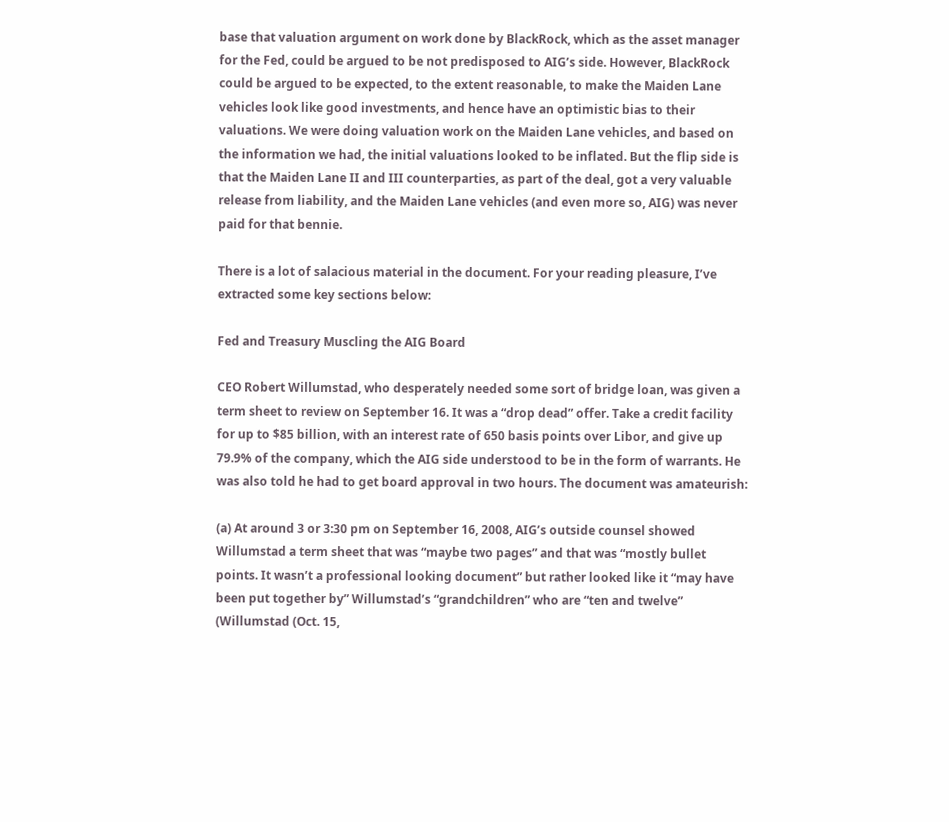base that valuation argument on work done by BlackRock, which as the asset manager for the Fed, could be argued to be not predisposed to AIG’s side. However, BlackRock could be argued to be expected, to the extent reasonable, to make the Maiden Lane vehicles look like good investments, and hence have an optimistic bias to their valuations. We were doing valuation work on the Maiden Lane vehicles, and based on the information we had, the initial valuations looked to be inflated. But the flip side is that the Maiden Lane II and III counterparties, as part of the deal, got a very valuable release from liability, and the Maiden Lane vehicles (and even more so, AIG) was never paid for that bennie.

There is a lot of salacious material in the document. For your reading pleasure, I’ve extracted some key sections below:

Fed and Treasury Muscling the AIG Board

CEO Robert Willumstad, who desperately needed some sort of bridge loan, was given a term sheet to review on September 16. It was a “drop dead” offer. Take a credit facility for up to $85 billion, with an interest rate of 650 basis points over Libor, and give up 79.9% of the company, which the AIG side understood to be in the form of warrants. He was also told he had to get board approval in two hours. The document was amateurish:

(a) At around 3 or 3:30 pm on September 16, 2008, AIG’s outside counsel showed Willumstad a term sheet that was “maybe two pages” and that was “mostly bullet points. It wasn’t a professional looking document” but rather looked like it “may have been put together by” Willumstad’s “grandchildren” who are “ten and twelve” (Willumstad (Oct. 15,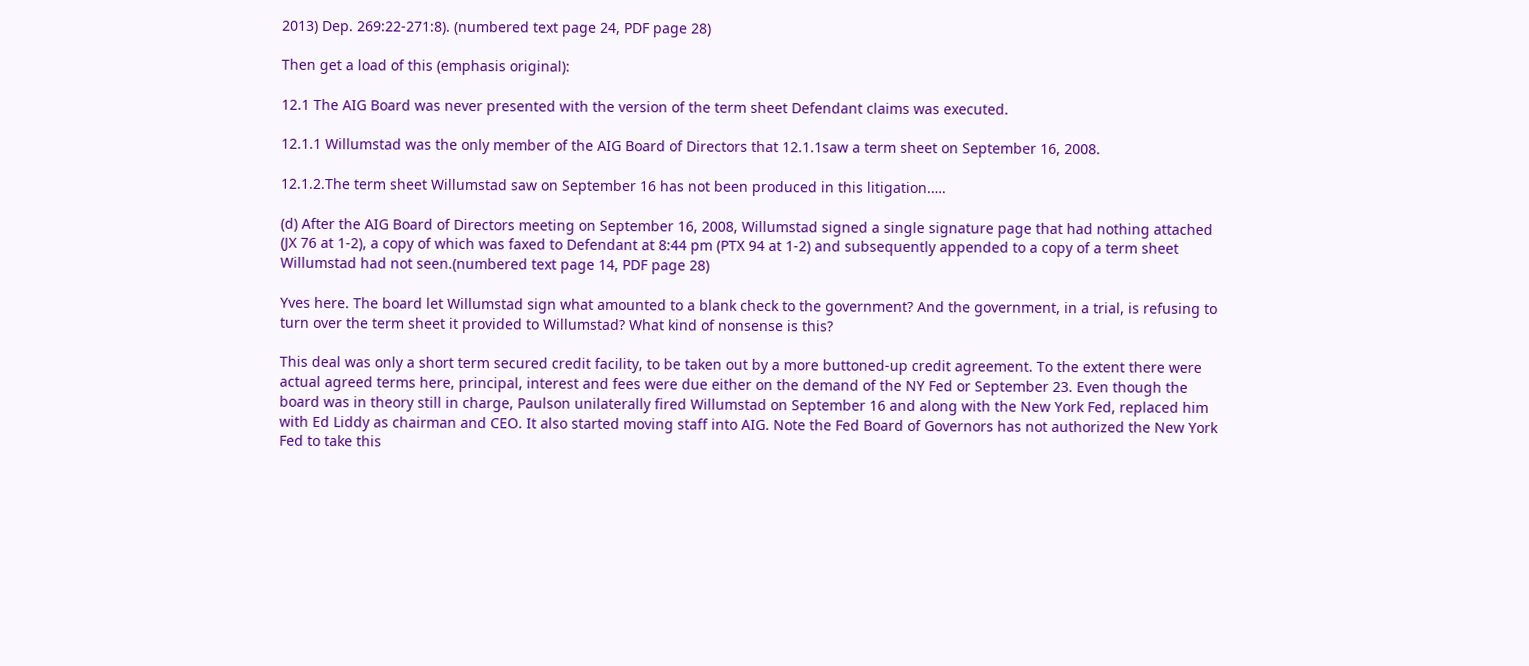2013) Dep. 269:22-271:8). (numbered text page 24, PDF page 28)

Then get a load of this (emphasis original):

12.1 The AIG Board was never presented with the version of the term sheet Defendant claims was executed.

12.1.1 Willumstad was the only member of the AIG Board of Directors that 12.1.1saw a term sheet on September 16, 2008.

12.1.2.The term sheet Willumstad saw on September 16 has not been produced in this litigation.….

(d) After the AIG Board of Directors meeting on September 16, 2008, Willumstad signed a single signature page that had nothing attached (JX 76 at 1-2), a copy of which was faxed to Defendant at 8:44 pm (PTX 94 at 1-2) and subsequently appended to a copy of a term sheet Willumstad had not seen.(numbered text page 14, PDF page 28)

Yves here. The board let Willumstad sign what amounted to a blank check to the government? And the government, in a trial, is refusing to turn over the term sheet it provided to Willumstad? What kind of nonsense is this?

This deal was only a short term secured credit facility, to be taken out by a more buttoned-up credit agreement. To the extent there were actual agreed terms here, principal, interest and fees were due either on the demand of the NY Fed or September 23. Even though the board was in theory still in charge, Paulson unilaterally fired Willumstad on September 16 and along with the New York Fed, replaced him with Ed Liddy as chairman and CEO. It also started moving staff into AIG. Note the Fed Board of Governors has not authorized the New York Fed to take this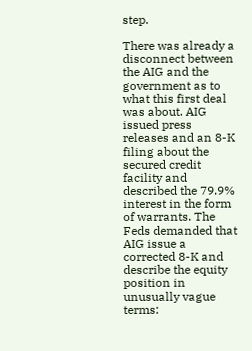step.

There was already a disconnect between the AIG and the government as to what this first deal was about. AIG issued press releases and an 8-K filing about the secured credit facility and described the 79.9% interest in the form of warrants. The Feds demanded that AIG issue a corrected 8-K and describe the equity position in unusually vague terms: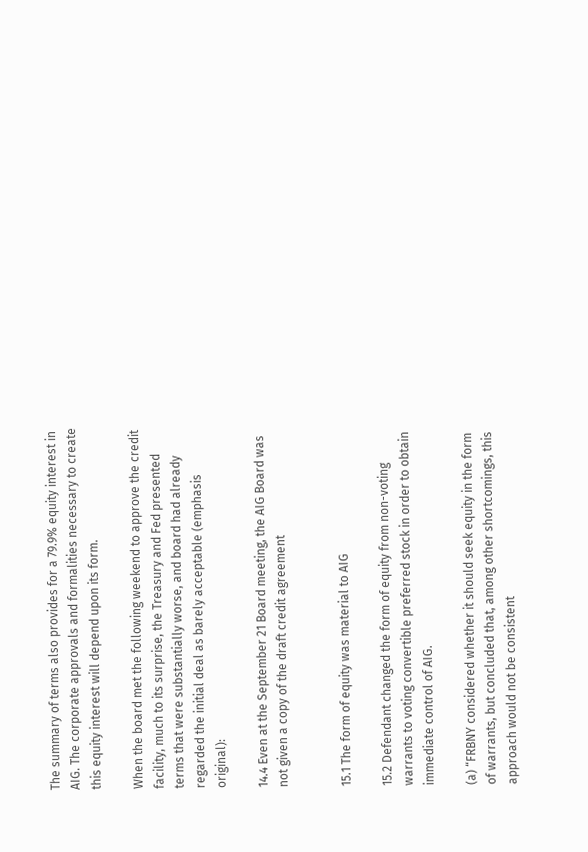The summary of terms also provides for a 79.9% equity interest in AIG. The corporate approvals and formalities necessary to create this equity interest will depend upon its form.

When the board met the following weekend to approve the credit facility, much to its surprise, the Treasury and Fed presented terms that were substantially worse, and board had already regarded the initial deal as barely acceptable (emphasis original):

14.4 Even at the September 21 Board meeting, the AIG Board was not given a copy of the draft credit agreement


15.1 The form of equity was material to AIG

15.2 Defendant changed the form of equity from non-voting warrants to voting convertible preferred stock in order to obtain immediate control of AIG.

(a) “FRBNY considered whether it should seek equity in the form of warrants, but concluded that, among other shortcomings, this approach would not be consistent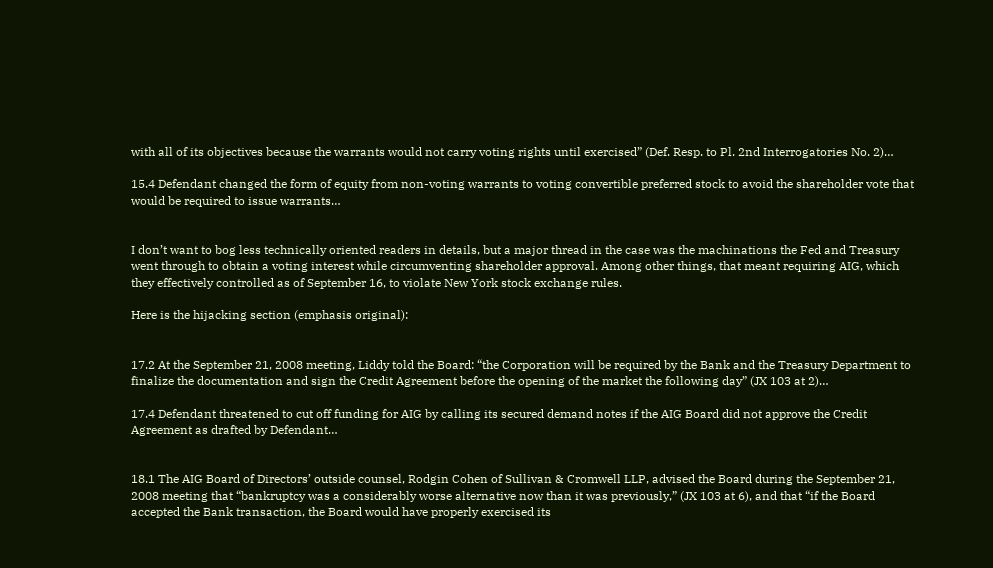with all of its objectives because the warrants would not carry voting rights until exercised” (Def. Resp. to Pl. 2nd Interrogatories No. 2)…

15.4 Defendant changed the form of equity from non-voting warrants to voting convertible preferred stock to avoid the shareholder vote that would be required to issue warrants…


I don’t want to bog less technically oriented readers in details, but a major thread in the case was the machinations the Fed and Treasury went through to obtain a voting interest while circumventing shareholder approval. Among other things, that meant requiring AIG, which they effectively controlled as of September 16, to violate New York stock exchange rules.

Here is the hijacking section (emphasis original):


17.2 At the September 21, 2008 meeting, Liddy told the Board: “the Corporation will be required by the Bank and the Treasury Department to finalize the documentation and sign the Credit Agreement before the opening of the market the following day” (JX 103 at 2)…

17.4 Defendant threatened to cut off funding for AIG by calling its secured demand notes if the AIG Board did not approve the Credit Agreement as drafted by Defendant…


18.1 The AIG Board of Directors’ outside counsel, Rodgin Cohen of Sullivan & Cromwell LLP, advised the Board during the September 21, 2008 meeting that “bankruptcy was a considerably worse alternative now than it was previously,” (JX 103 at 6), and that “if the Board accepted the Bank transaction, the Board would have properly exercised its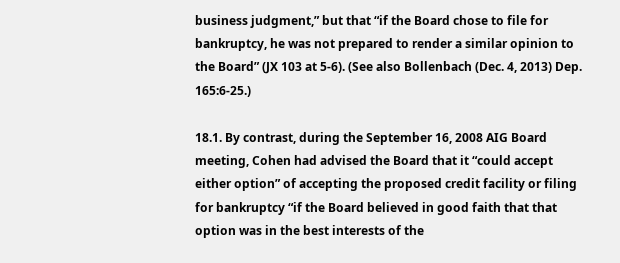business judgment,” but that “if the Board chose to file for bankruptcy, he was not prepared to render a similar opinion to the Board” (JX 103 at 5-6). (See also Bollenbach (Dec. 4, 2013) Dep. 165:6-25.)

18.1. By contrast, during the September 16, 2008 AIG Board meeting, Cohen had advised the Board that it “could accept either option” of accepting the proposed credit facility or filing for bankruptcy “if the Board believed in good faith that that option was in the best interests of the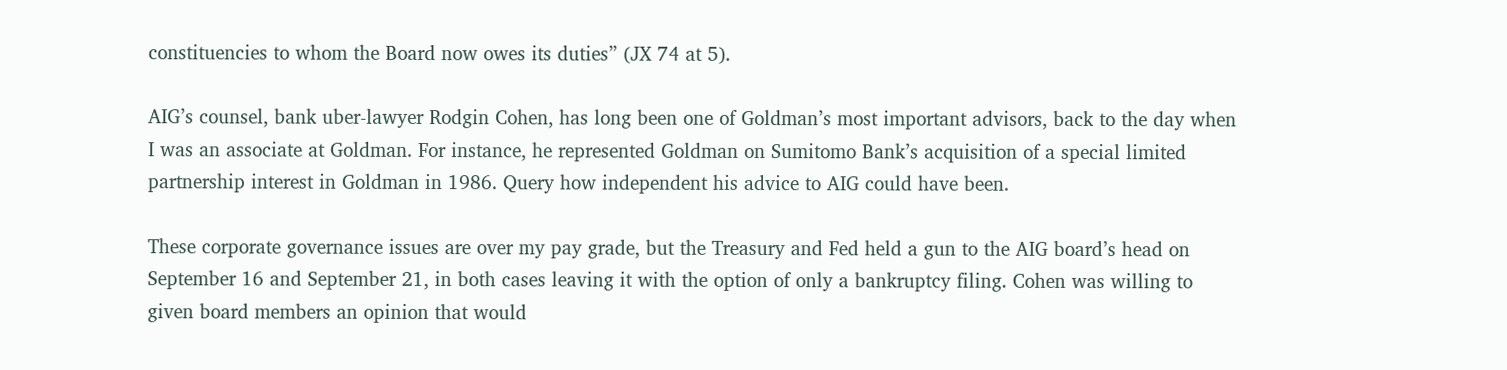constituencies to whom the Board now owes its duties” (JX 74 at 5).

AIG’s counsel, bank uber-lawyer Rodgin Cohen, has long been one of Goldman’s most important advisors, back to the day when I was an associate at Goldman. For instance, he represented Goldman on Sumitomo Bank’s acquisition of a special limited partnership interest in Goldman in 1986. Query how independent his advice to AIG could have been.

These corporate governance issues are over my pay grade, but the Treasury and Fed held a gun to the AIG board’s head on September 16 and September 21, in both cases leaving it with the option of only a bankruptcy filing. Cohen was willing to given board members an opinion that would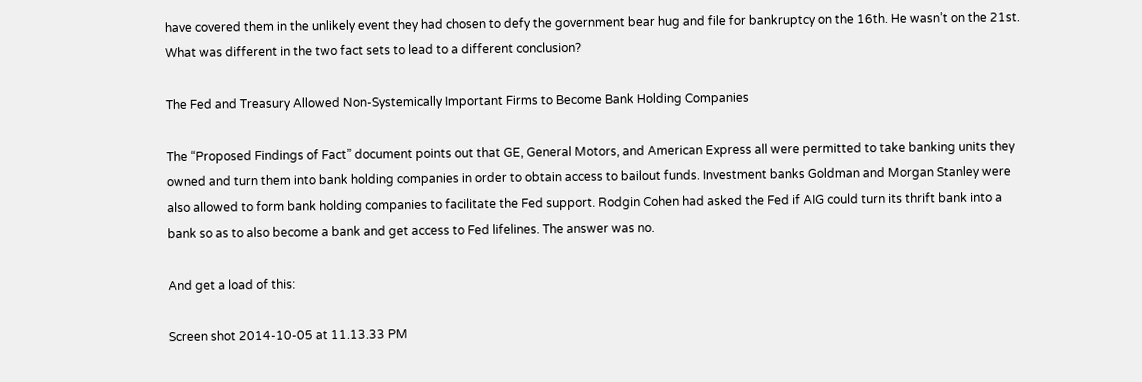have covered them in the unlikely event they had chosen to defy the government bear hug and file for bankruptcy on the 16th. He wasn’t on the 21st. What was different in the two fact sets to lead to a different conclusion?

The Fed and Treasury Allowed Non-Systemically Important Firms to Become Bank Holding Companies

The “Proposed Findings of Fact” document points out that GE, General Motors, and American Express all were permitted to take banking units they owned and turn them into bank holding companies in order to obtain access to bailout funds. Investment banks Goldman and Morgan Stanley were also allowed to form bank holding companies to facilitate the Fed support. Rodgin Cohen had asked the Fed if AIG could turn its thrift bank into a bank so as to also become a bank and get access to Fed lifelines. The answer was no.

And get a load of this:

Screen shot 2014-10-05 at 11.13.33 PM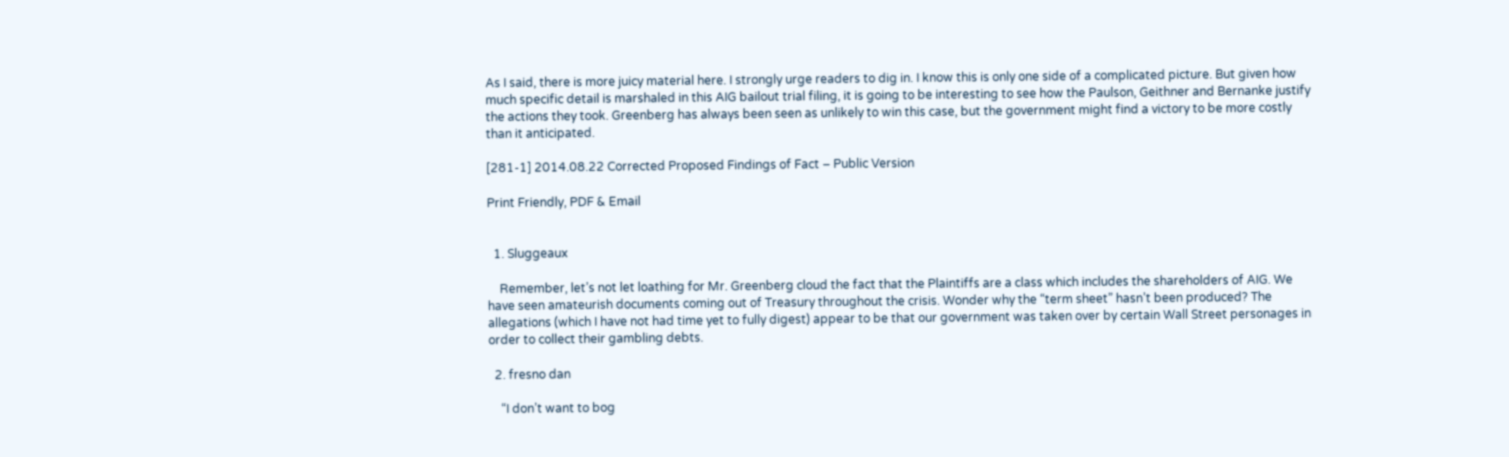As I said, there is more juicy material here. I strongly urge readers to dig in. I know this is only one side of a complicated picture. But given how much specific detail is marshaled in this AIG bailout trial filing, it is going to be interesting to see how the Paulson, Geithner and Bernanke justify the actions they took. Greenberg has always been seen as unlikely to win this case, but the government might find a victory to be more costly than it anticipated.

[281-1] 2014.08.22 Corrected Proposed Findings of Fact – Public Version

Print Friendly, PDF & Email


  1. Sluggeaux

    Remember, let’s not let loathing for Mr. Greenberg cloud the fact that the Plaintiffs are a class which includes the shareholders of AIG. We have seen amateurish documents coming out of Treasury throughout the crisis. Wonder why the “term sheet” hasn’t been produced? The allegations (which I have not had time yet to fully digest) appear to be that our government was taken over by certain Wall Street personages in order to collect their gambling debts.

  2. fresno dan

    “I don’t want to bog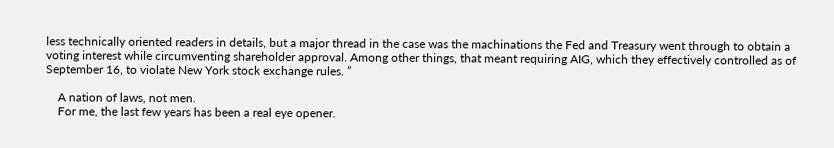less technically oriented readers in details, but a major thread in the case was the machinations the Fed and Treasury went through to obtain a voting interest while circumventing shareholder approval. Among other things, that meant requiring AIG, which they effectively controlled as of September 16, to violate New York stock exchange rules. ”

    A nation of laws, not men.
    For me, the last few years has been a real eye opener.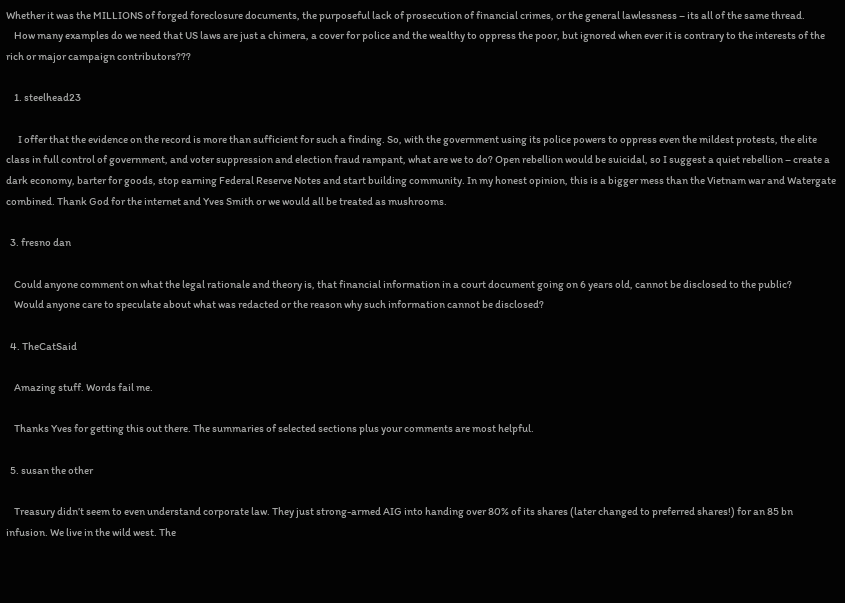Whether it was the MILLIONS of forged foreclosure documents, the purposeful lack of prosecution of financial crimes, or the general lawlessness – its all of the same thread.
    How many examples do we need that US laws are just a chimera, a cover for police and the wealthy to oppress the poor, but ignored when ever it is contrary to the interests of the rich or major campaign contributors???

    1. steelhead23

      I offer that the evidence on the record is more than sufficient for such a finding. So, with the government using its police powers to oppress even the mildest protests, the elite class in full control of government, and voter suppression and election fraud rampant, what are we to do? Open rebellion would be suicidal, so I suggest a quiet rebellion – create a dark economy, barter for goods, stop earning Federal Reserve Notes and start building community. In my honest opinion, this is a bigger mess than the Vietnam war and Watergate combined. Thank God for the internet and Yves Smith or we would all be treated as mushrooms.

  3. fresno dan

    Could anyone comment on what the legal rationale and theory is, that financial information in a court document going on 6 years old, cannot be disclosed to the public?
    Would anyone care to speculate about what was redacted or the reason why such information cannot be disclosed?

  4. TheCatSaid

    Amazing stuff. Words fail me.

    Thanks Yves for getting this out there. The summaries of selected sections plus your comments are most helpful.

  5. susan the other

    Treasury didn’t seem to even understand corporate law. They just strong-armed AIG into handing over 80% of its shares (later changed to preferred shares!) for an 85 bn infusion. We live in the wild west. The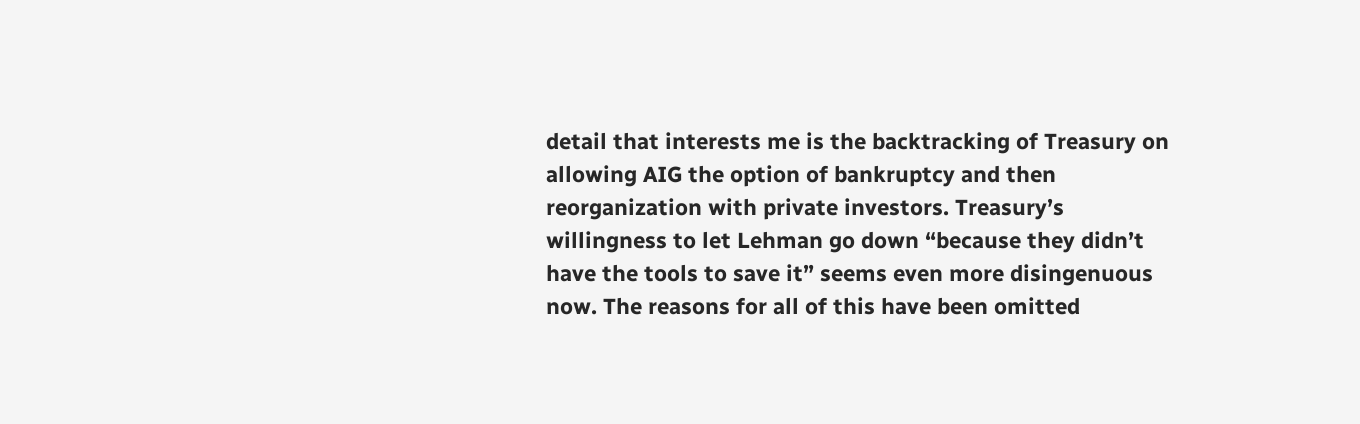detail that interests me is the backtracking of Treasury on allowing AIG the option of bankruptcy and then reorganization with private investors. Treasury’s willingness to let Lehman go down “because they didn’t have the tools to save it” seems even more disingenuous now. The reasons for all of this have been omitted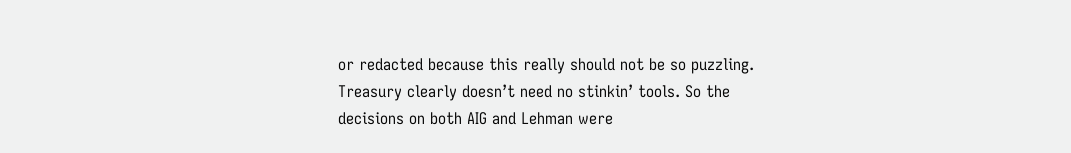or redacted because this really should not be so puzzling. Treasury clearly doesn’t need no stinkin’ tools. So the decisions on both AIG and Lehman were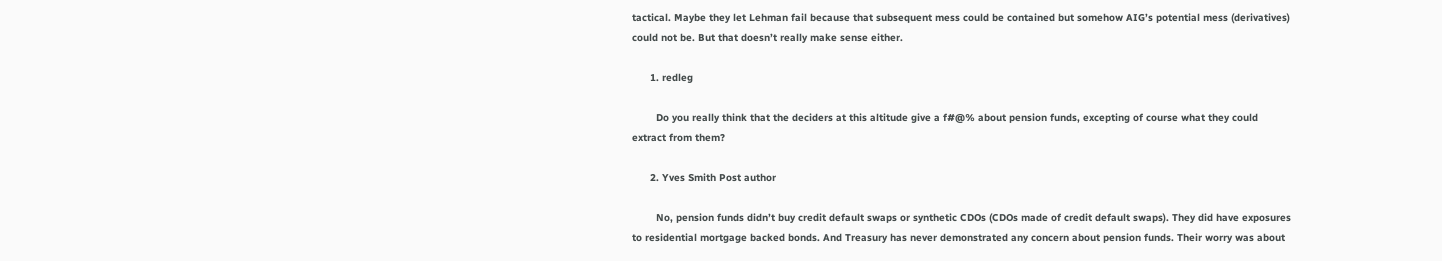tactical. Maybe they let Lehman fail because that subsequent mess could be contained but somehow AIG’s potential mess (derivatives) could not be. But that doesn’t really make sense either.

      1. redleg

        Do you really think that the deciders at this altitude give a f#@% about pension funds, excepting of course what they could extract from them?

      2. Yves Smith Post author

        No, pension funds didn’t buy credit default swaps or synthetic CDOs (CDOs made of credit default swaps). They did have exposures to residential mortgage backed bonds. And Treasury has never demonstrated any concern about pension funds. Their worry was about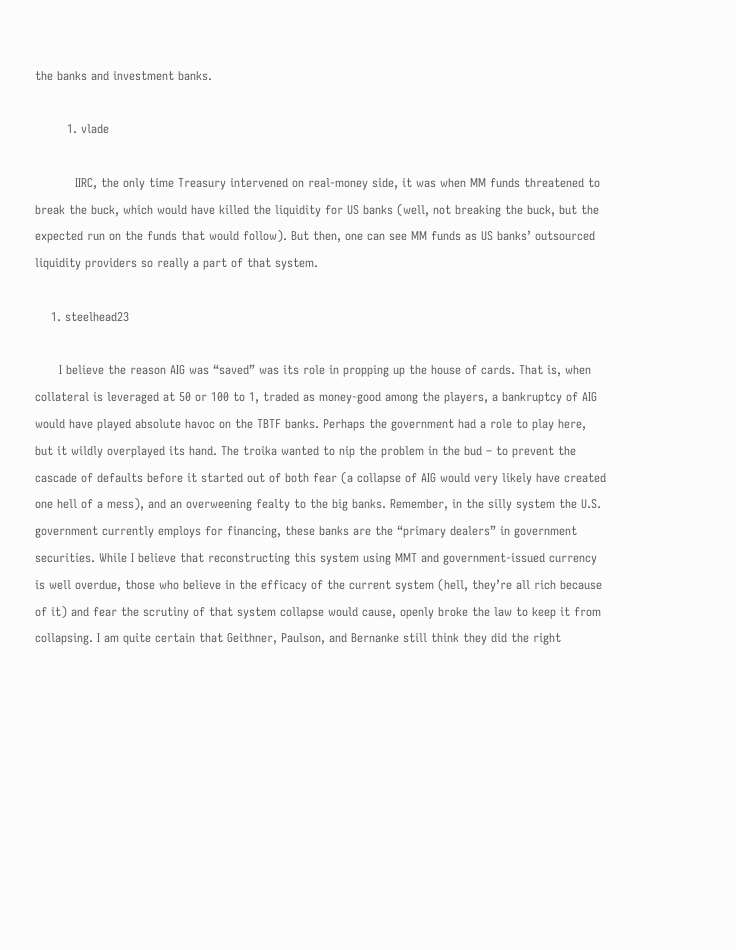the banks and investment banks.

        1. vlade

          IIRC, the only time Treasury intervened on real-money side, it was when MM funds threatened to break the buck, which would have killed the liquidity for US banks (well, not breaking the buck, but the expected run on the funds that would follow). But then, one can see MM funds as US banks’ outsourced liquidity providers so really a part of that system.

    1. steelhead23

      I believe the reason AIG was “saved” was its role in propping up the house of cards. That is, when collateral is leveraged at 50 or 100 to 1, traded as money-good among the players, a bankruptcy of AIG would have played absolute havoc on the TBTF banks. Perhaps the government had a role to play here, but it wildly overplayed its hand. The troika wanted to nip the problem in the bud – to prevent the cascade of defaults before it started out of both fear (a collapse of AIG would very likely have created one hell of a mess), and an overweening fealty to the big banks. Remember, in the silly system the U.S. government currently employs for financing, these banks are the “primary dealers” in government securities. While I believe that reconstructing this system using MMT and government-issued currency is well overdue, those who believe in the efficacy of the current system (hell, they’re all rich because of it) and fear the scrutiny of that system collapse would cause, openly broke the law to keep it from collapsing. I am quite certain that Geithner, Paulson, and Bernanke still think they did the right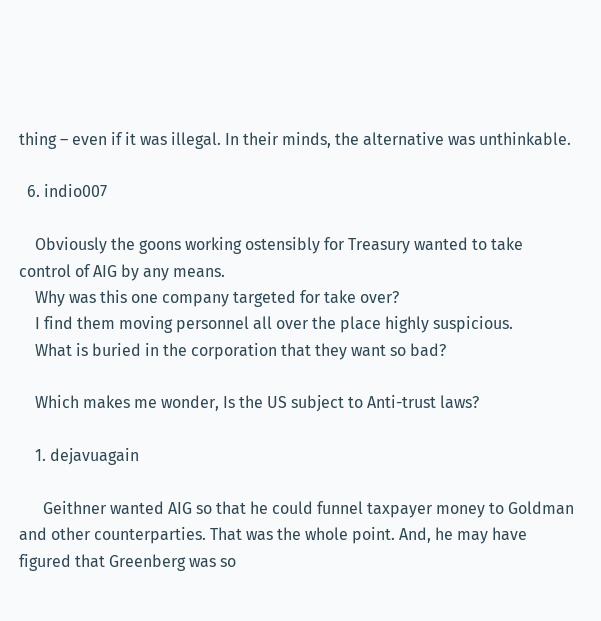thing – even if it was illegal. In their minds, the alternative was unthinkable.

  6. indio007

    Obviously the goons working ostensibly for Treasury wanted to take control of AIG by any means.
    Why was this one company targeted for take over?
    I find them moving personnel all over the place highly suspicious.
    What is buried in the corporation that they want so bad?

    Which makes me wonder, Is the US subject to Anti-trust laws?

    1. dejavuagain

      Geithner wanted AIG so that he could funnel taxpayer money to Goldman and other counterparties. That was the whole point. And, he may have figured that Greenberg was so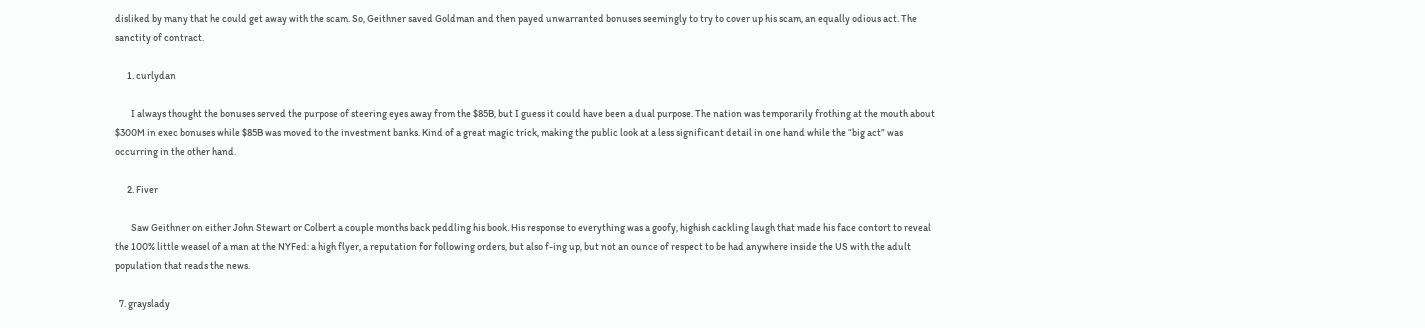disliked by many that he could get away with the scam. So, Geithner saved Goldman and then payed unwarranted bonuses seemingly to try to cover up his scam, an equally odious act. The sanctity of contract.

      1. curlydan

        I always thought the bonuses served the purpose of steering eyes away from the $85B, but I guess it could have been a dual purpose. The nation was temporarily frothing at the mouth about $300M in exec bonuses while $85B was moved to the investment banks. Kind of a great magic trick, making the public look at a less significant detail in one hand while the “big act” was occurring in the other hand.

      2. Fiver

        Saw Geithner on either John Stewart or Colbert a couple months back peddling his book. His response to everything was a goofy, highish cackling laugh that made his face contort to reveal the 100% little weasel of a man at the NYFed: a high flyer, a reputation for following orders, but also f-ing up, but not an ounce of respect to be had anywhere inside the US with the adult population that reads the news.

  7. grayslady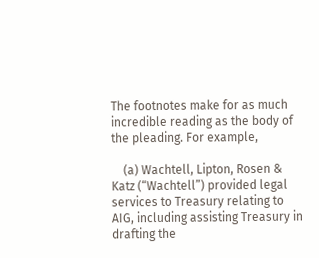The footnotes make for as much incredible reading as the body of the pleading. For example,

    (a) Wachtell, Lipton, Rosen & Katz (“Wachtell”) provided legal services to Treasury relating to AIG, including assisting Treasury in drafting the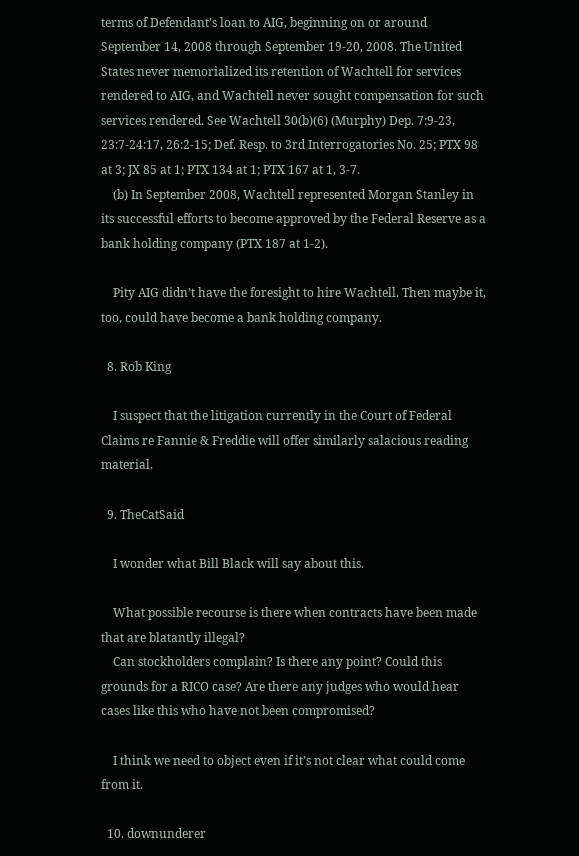terms of Defendant’s loan to AIG, beginning on or around September 14, 2008 through September 19-20, 2008. The United States never memorialized its retention of Wachtell for services rendered to AIG, and Wachtell never sought compensation for such services rendered. See Wachtell 30(b)(6) (Murphy) Dep. 7:9-23, 23:7-24:17, 26:2-15; Def. Resp. to 3rd Interrogatories No. 25; PTX 98 at 3; JX 85 at 1; PTX 134 at 1; PTX 167 at 1, 3-7.
    (b) In September 2008, Wachtell represented Morgan Stanley in its successful efforts to become approved by the Federal Reserve as a bank holding company (PTX 187 at 1-2).

    Pity AIG didn’t have the foresight to hire Wachtell. Then maybe it, too, could have become a bank holding company.

  8. Rob King

    I suspect that the litigation currently in the Court of Federal Claims re Fannie & Freddie will offer similarly salacious reading material.

  9. TheCatSaid

    I wonder what Bill Black will say about this.

    What possible recourse is there when contracts have been made that are blatantly illegal?
    Can stockholders complain? Is there any point? Could this grounds for a RICO case? Are there any judges who would hear cases like this who have not been compromised?

    I think we need to object even if it’s not clear what could come from it.

  10. downunderer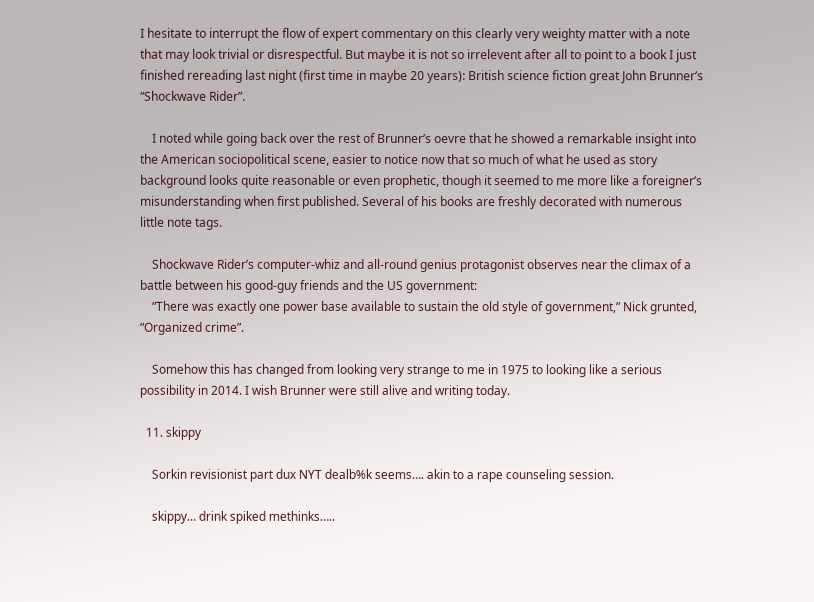I hesitate to interrupt the flow of expert commentary on this clearly very weighty matter with a note that may look trivial or disrespectful. But maybe it is not so irrelevent after all to point to a book I just finished rereading last night (first time in maybe 20 years): British science fiction great John Brunner’s “Shockwave Rider”.

    I noted while going back over the rest of Brunner’s oevre that he showed a remarkable insight into the American sociopolitical scene, easier to notice now that so much of what he used as story background looks quite reasonable or even prophetic, though it seemed to me more like a foreigner’s misunderstanding when first published. Several of his books are freshly decorated with numerous little note tags.

    Shockwave Rider’s computer-whiz and all-round genius protagonist observes near the climax of a battle between his good-guy friends and the US government:
    “There was exactly one power base available to sustain the old style of government,” Nick grunted, “Organized crime”.

    Somehow this has changed from looking very strange to me in 1975 to looking like a serious possibility in 2014. I wish Brunner were still alive and writing today.

  11. skippy

    Sorkin revisionist part dux NYT dealb%k seems…. akin to a rape counseling session.

    skippy… drink spiked methinks…..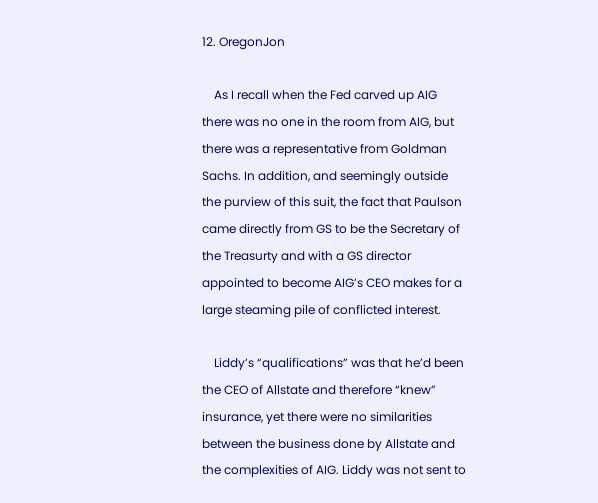12. OregonJon

    As I recall when the Fed carved up AIG there was no one in the room from AIG, but there was a representative from Goldman Sachs. In addition, and seemingly outside the purview of this suit, the fact that Paulson came directly from GS to be the Secretary of the Treasurty and with a GS director appointed to become AIG’s CEO makes for a large steaming pile of conflicted interest.

    Liddy’s “qualifications” was that he’d been the CEO of Allstate and therefore “knew” insurance, yet there were no similarities between the business done by Allstate and the complexities of AIG. Liddy was not sent to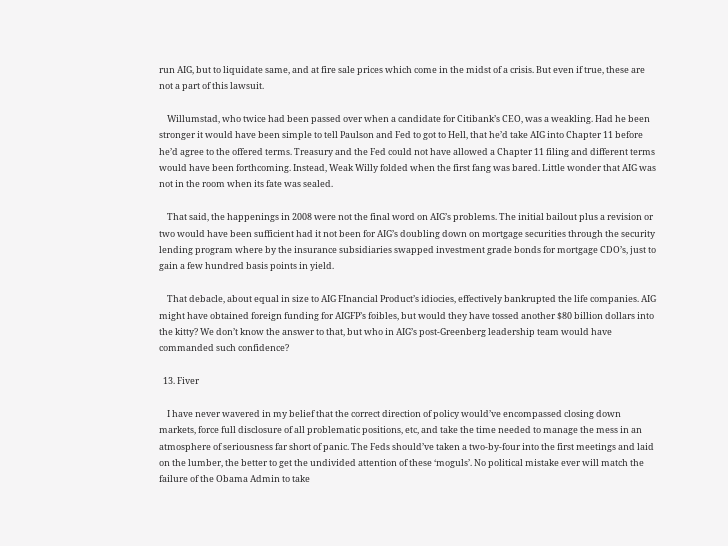run AIG, but to liquidate same, and at fire sale prices which come in the midst of a crisis. But even if true, these are not a part of this lawsuit.

    Willumstad, who twice had been passed over when a candidate for Citibank’s CEO, was a weakling. Had he been stronger it would have been simple to tell Paulson and Fed to got to Hell, that he’d take AIG into Chapter 11 before he’d agree to the offered terms. Treasury and the Fed could not have allowed a Chapter 11 filing and different terms would have been forthcoming. Instead, Weak Willy folded when the first fang was bared. Little wonder that AIG was not in the room when its fate was sealed.

    That said, the happenings in 2008 were not the final word on AIG’s problems. The initial bailout plus a revision or two would have been sufficient had it not been for AIG’s doubling down on mortgage securities through the security lending program where by the insurance subsidiaries swapped investment grade bonds for mortgage CDO’s, just to gain a few hundred basis points in yield.

    That debacle, about equal in size to AIG FInancial Product’s idiocies, effectively bankrupted the life companies. AIG might have obtained foreign funding for AIGFP’s foibles, but would they have tossed another $80 billion dollars into the kitty? We don’t know the answer to that, but who in AIG’s post-Greenberg leadership team would have commanded such confidence?

  13. Fiver

    I have never wavered in my belief that the correct direction of policy would’ve encompassed closing down markets, force full disclosure of all problematic positions, etc, and take the time needed to manage the mess in an atmosphere of seriousness far short of panic. The Feds should’ve taken a two-by-four into the first meetings and laid on the lumber, the better to get the undivided attention of these ‘moguls’. No political mistake ever will match the failure of the Obama Admin to take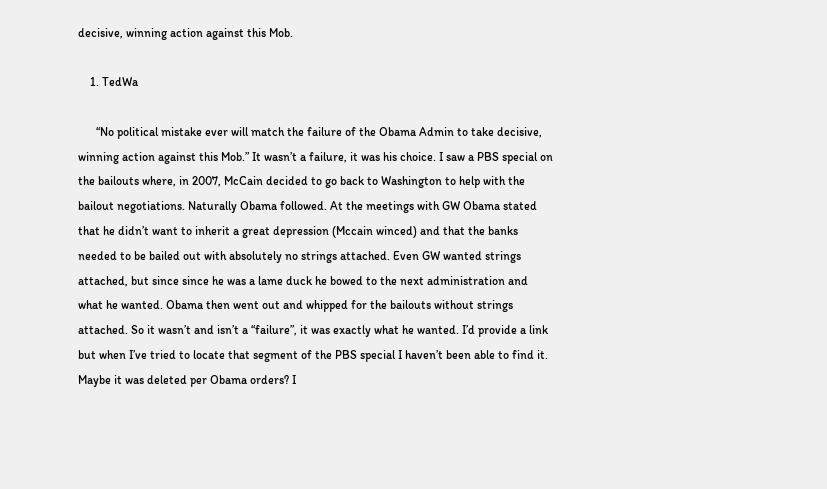decisive, winning action against this Mob.

    1. TedWa

      “No political mistake ever will match the failure of the Obama Admin to take decisive, winning action against this Mob.” It wasn’t a failure, it was his choice. I saw a PBS special on the bailouts where, in 2007, McCain decided to go back to Washington to help with the bailout negotiations. Naturally Obama followed. At the meetings with GW Obama stated that he didn’t want to inherit a great depression (Mccain winced) and that the banks needed to be bailed out with absolutely no strings attached. Even GW wanted strings attached, but since since he was a lame duck he bowed to the next administration and what he wanted. Obama then went out and whipped for the bailouts without strings attached. So it wasn’t and isn’t a “failure”, it was exactly what he wanted. I’d provide a link but when I’ve tried to locate that segment of the PBS special I haven’t been able to find it. Maybe it was deleted per Obama orders? I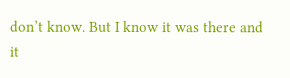don’t know. But I know it was there and it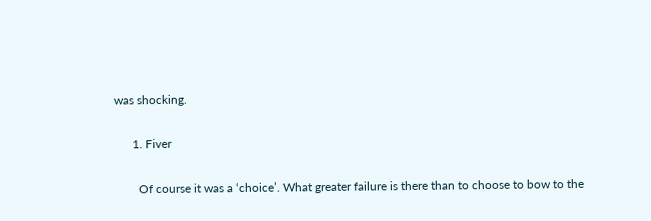was shocking.

      1. Fiver

        Of course it was a ‘choice’. What greater failure is there than to choose to bow to the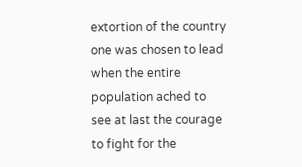extortion of the country one was chosen to lead when the entire population ached to see at last the courage to fight for the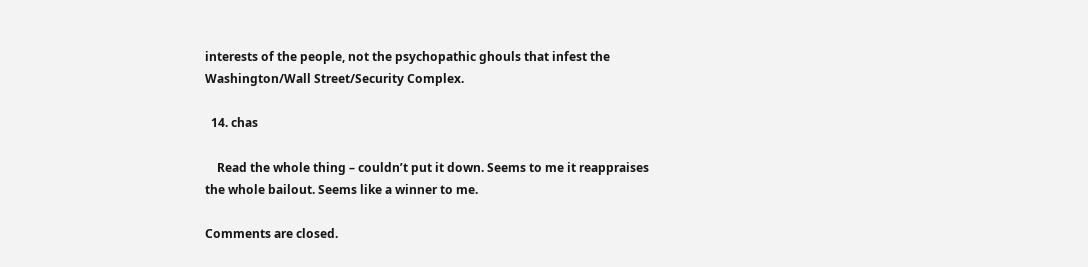interests of the people, not the psychopathic ghouls that infest the Washington/Wall Street/Security Complex.

  14. chas

    Read the whole thing – couldn’t put it down. Seems to me it reappraises the whole bailout. Seems like a winner to me.

Comments are closed.